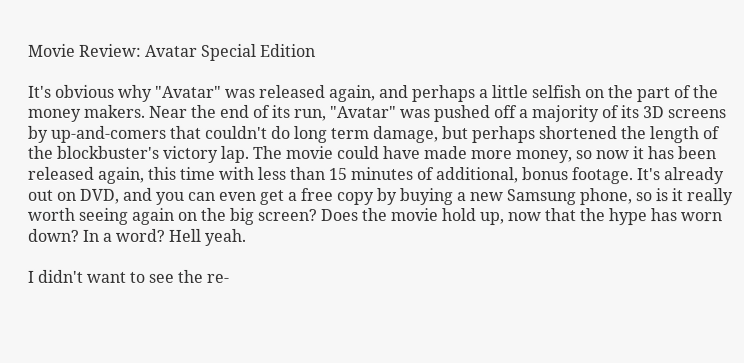Movie Review: Avatar Special Edition

It's obvious why "Avatar" was released again, and perhaps a little selfish on the part of the money makers. Near the end of its run, "Avatar" was pushed off a majority of its 3D screens by up-and-comers that couldn't do long term damage, but perhaps shortened the length of the blockbuster's victory lap. The movie could have made more money, so now it has been released again, this time with less than 15 minutes of additional, bonus footage. It's already out on DVD, and you can even get a free copy by buying a new Samsung phone, so is it really worth seeing again on the big screen? Does the movie hold up, now that the hype has worn down? In a word? Hell yeah.

I didn't want to see the re-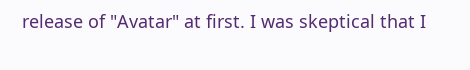release of "Avatar" at first. I was skeptical that I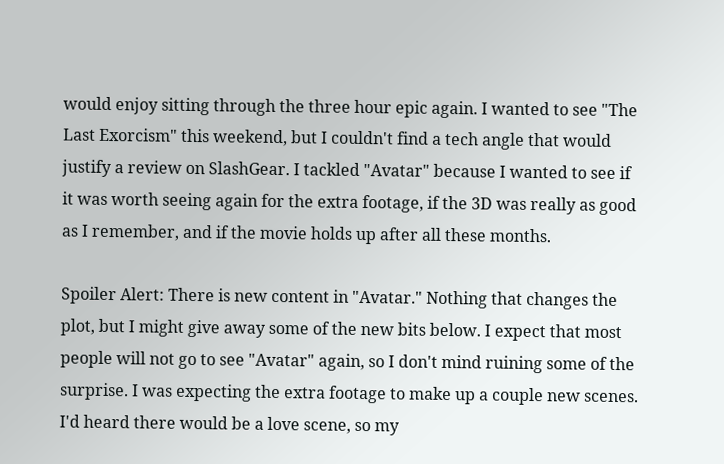would enjoy sitting through the three hour epic again. I wanted to see "The Last Exorcism" this weekend, but I couldn't find a tech angle that would justify a review on SlashGear. I tackled "Avatar" because I wanted to see if it was worth seeing again for the extra footage, if the 3D was really as good as I remember, and if the movie holds up after all these months.

Spoiler Alert: There is new content in "Avatar." Nothing that changes the plot, but I might give away some of the new bits below. I expect that most people will not go to see "Avatar" again, so I don't mind ruining some of the surprise. I was expecting the extra footage to make up a couple new scenes. I'd heard there would be a love scene, so my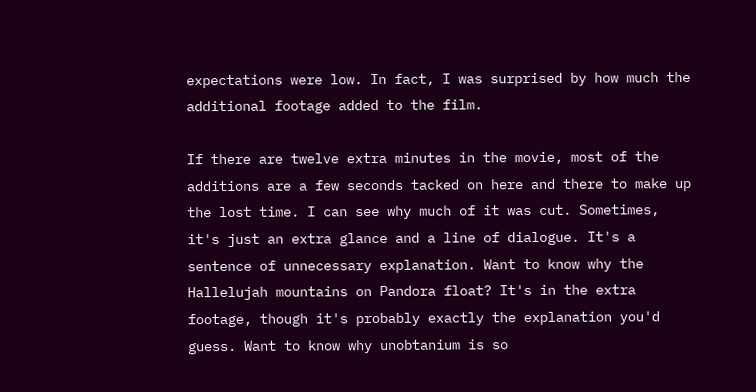expectations were low. In fact, I was surprised by how much the additional footage added to the film.

If there are twelve extra minutes in the movie, most of the additions are a few seconds tacked on here and there to make up the lost time. I can see why much of it was cut. Sometimes, it's just an extra glance and a line of dialogue. It's a sentence of unnecessary explanation. Want to know why the Hallelujah mountains on Pandora float? It's in the extra footage, though it's probably exactly the explanation you'd guess. Want to know why unobtanium is so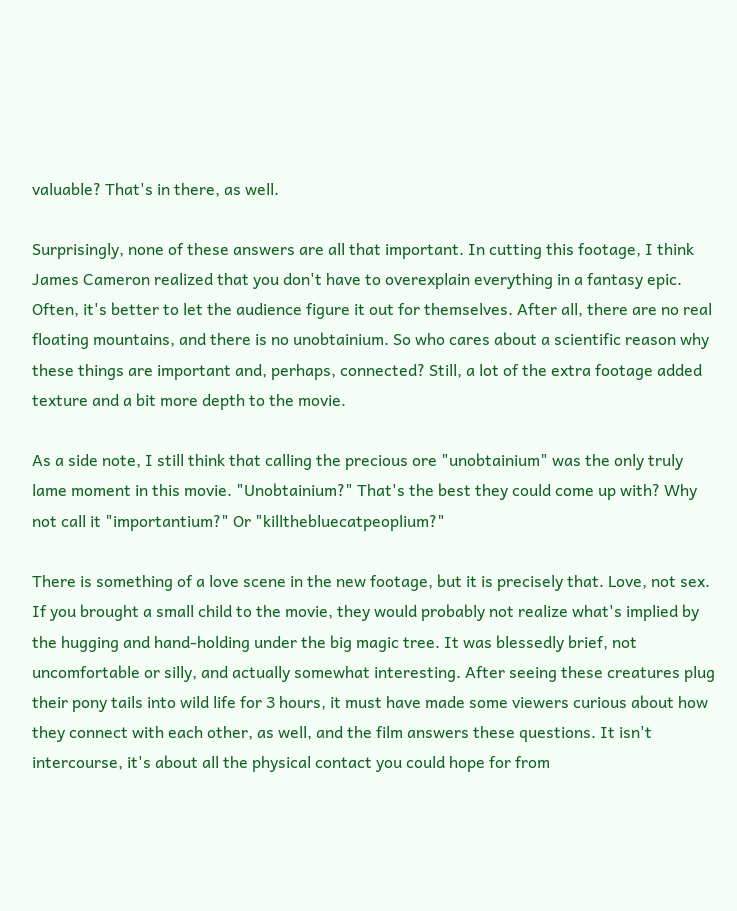valuable? That's in there, as well.

Surprisingly, none of these answers are all that important. In cutting this footage, I think James Cameron realized that you don't have to overexplain everything in a fantasy epic. Often, it's better to let the audience figure it out for themselves. After all, there are no real floating mountains, and there is no unobtainium. So who cares about a scientific reason why these things are important and, perhaps, connected? Still, a lot of the extra footage added texture and a bit more depth to the movie.

As a side note, I still think that calling the precious ore "unobtainium" was the only truly lame moment in this movie. "Unobtainium?" That's the best they could come up with? Why not call it "importantium?" Or "killthebluecatpeoplium?"

There is something of a love scene in the new footage, but it is precisely that. Love, not sex. If you brought a small child to the movie, they would probably not realize what's implied by the hugging and hand-holding under the big magic tree. It was blessedly brief, not uncomfortable or silly, and actually somewhat interesting. After seeing these creatures plug their pony tails into wild life for 3 hours, it must have made some viewers curious about how they connect with each other, as well, and the film answers these questions. It isn't intercourse, it's about all the physical contact you could hope for from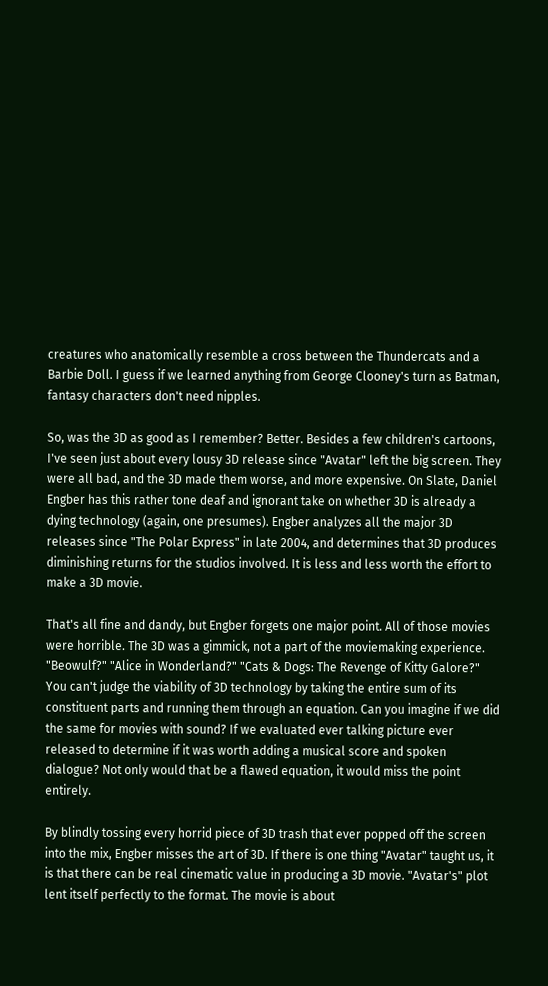creatures who anatomically resemble a cross between the Thundercats and a Barbie Doll. I guess if we learned anything from George Clooney's turn as Batman, fantasy characters don't need nipples.

So, was the 3D as good as I remember? Better. Besides a few children's cartoons, I've seen just about every lousy 3D release since "Avatar" left the big screen. They were all bad, and the 3D made them worse, and more expensive. On Slate, Daniel Engber has this rather tone deaf and ignorant take on whether 3D is already a dying technology (again, one presumes). Engber analyzes all the major 3D releases since "The Polar Express" in late 2004, and determines that 3D produces diminishing returns for the studios involved. It is less and less worth the effort to make a 3D movie.

That's all fine and dandy, but Engber forgets one major point. All of those movies were horrible. The 3D was a gimmick, not a part of the moviemaking experience. "Beowulf?" "Alice in Wonderland?" "Cats & Dogs: The Revenge of Kitty Galore?" You can't judge the viability of 3D technology by taking the entire sum of its constituent parts and running them through an equation. Can you imagine if we did the same for movies with sound? If we evaluated ever talking picture ever released to determine if it was worth adding a musical score and spoken dialogue? Not only would that be a flawed equation, it would miss the point entirely.

By blindly tossing every horrid piece of 3D trash that ever popped off the screen into the mix, Engber misses the art of 3D. If there is one thing "Avatar" taught us, it is that there can be real cinematic value in producing a 3D movie. "Avatar's" plot lent itself perfectly to the format. The movie is about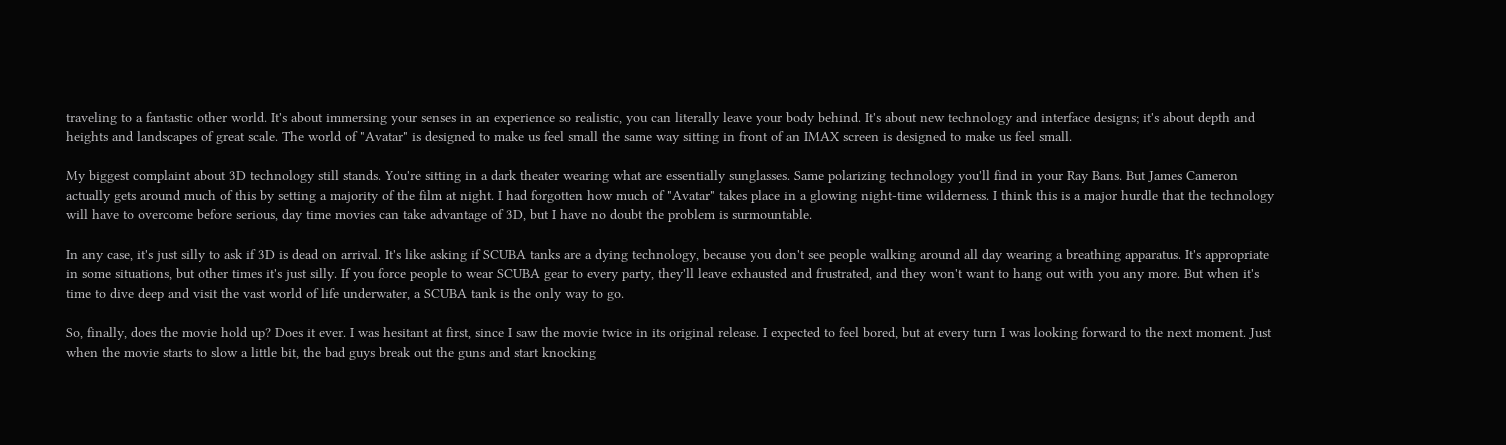traveling to a fantastic other world. It's about immersing your senses in an experience so realistic, you can literally leave your body behind. It's about new technology and interface designs; it's about depth and heights and landscapes of great scale. The world of "Avatar" is designed to make us feel small the same way sitting in front of an IMAX screen is designed to make us feel small.

My biggest complaint about 3D technology still stands. You're sitting in a dark theater wearing what are essentially sunglasses. Same polarizing technology you'll find in your Ray Bans. But James Cameron actually gets around much of this by setting a majority of the film at night. I had forgotten how much of "Avatar" takes place in a glowing night-time wilderness. I think this is a major hurdle that the technology will have to overcome before serious, day time movies can take advantage of 3D, but I have no doubt the problem is surmountable.

In any case, it's just silly to ask if 3D is dead on arrival. It's like asking if SCUBA tanks are a dying technology, because you don't see people walking around all day wearing a breathing apparatus. It's appropriate in some situations, but other times it's just silly. If you force people to wear SCUBA gear to every party, they'll leave exhausted and frustrated, and they won't want to hang out with you any more. But when it's time to dive deep and visit the vast world of life underwater, a SCUBA tank is the only way to go.

So, finally, does the movie hold up? Does it ever. I was hesitant at first, since I saw the movie twice in its original release. I expected to feel bored, but at every turn I was looking forward to the next moment. Just when the movie starts to slow a little bit, the bad guys break out the guns and start knocking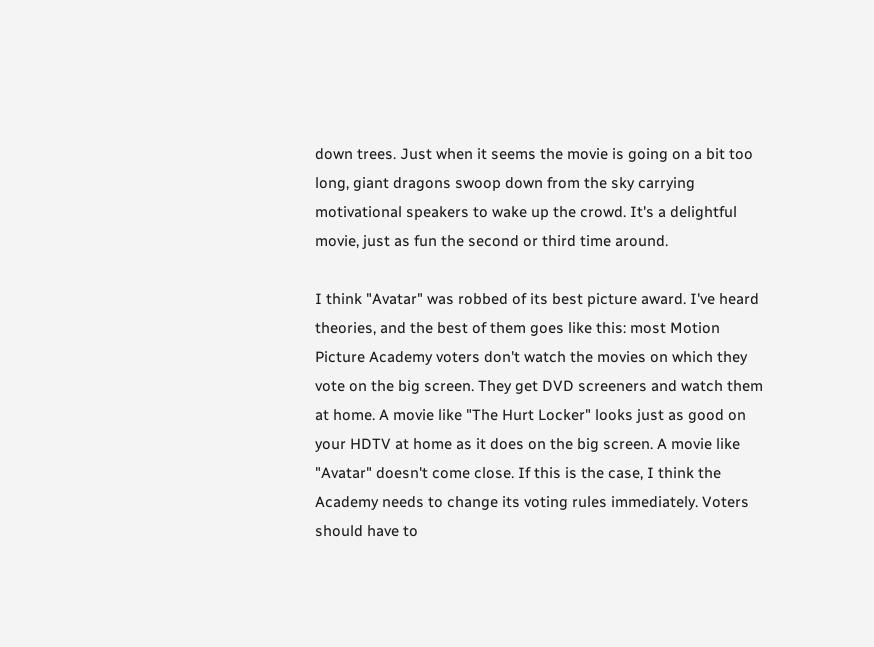down trees. Just when it seems the movie is going on a bit too long, giant dragons swoop down from the sky carrying motivational speakers to wake up the crowd. It's a delightful movie, just as fun the second or third time around.

I think "Avatar" was robbed of its best picture award. I've heard theories, and the best of them goes like this: most Motion Picture Academy voters don't watch the movies on which they vote on the big screen. They get DVD screeners and watch them at home. A movie like "The Hurt Locker" looks just as good on your HDTV at home as it does on the big screen. A movie like "Avatar" doesn't come close. If this is the case, I think the Academy needs to change its voting rules immediately. Voters should have to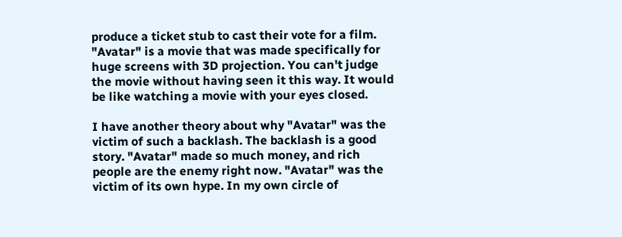produce a ticket stub to cast their vote for a film. "Avatar" is a movie that was made specifically for huge screens with 3D projection. You can't judge the movie without having seen it this way. It would be like watching a movie with your eyes closed.

I have another theory about why "Avatar" was the victim of such a backlash. The backlash is a good story. "Avatar" made so much money, and rich people are the enemy right now. "Avatar" was the victim of its own hype. In my own circle of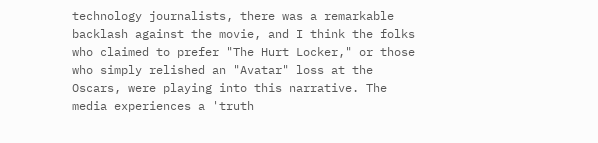technology journalists, there was a remarkable backlash against the movie, and I think the folks who claimed to prefer "The Hurt Locker," or those who simply relished an "Avatar" loss at the Oscars, were playing into this narrative. The media experiences a 'truth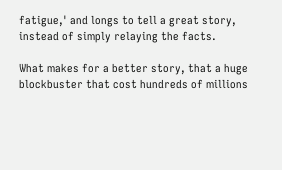fatigue,' and longs to tell a great story, instead of simply relaying the facts.

What makes for a better story, that a huge blockbuster that cost hundreds of millions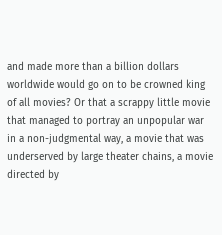and made more than a billion dollars worldwide would go on to be crowned king of all movies? Or that a scrappy little movie that managed to portray an unpopular war in a non-judgmental way, a movie that was underserved by large theater chains, a movie directed by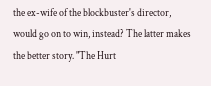the ex-wife of the blockbuster's director, would go on to win, instead? The latter makes the better story. "The Hurt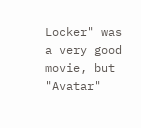Locker" was a very good movie, but "Avatar"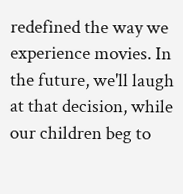redefined the way we experience movies. In the future, we'll laugh at that decision, while our children beg to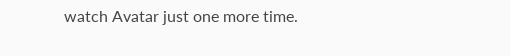watch Avatar just one more time.